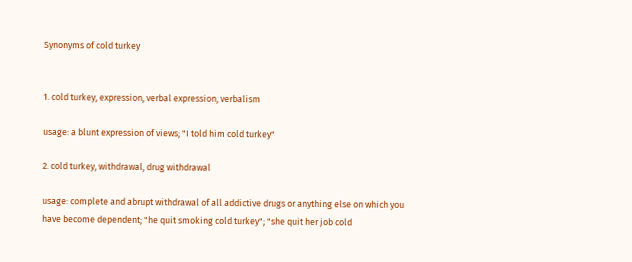Synonyms of cold turkey


1. cold turkey, expression, verbal expression, verbalism

usage: a blunt expression of views; "I told him cold turkey"

2. cold turkey, withdrawal, drug withdrawal

usage: complete and abrupt withdrawal of all addictive drugs or anything else on which you have become dependent; "he quit smoking cold turkey"; "she quit her job cold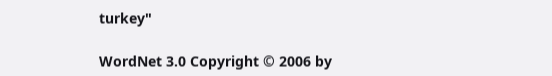turkey"

WordNet 3.0 Copyright © 2006 by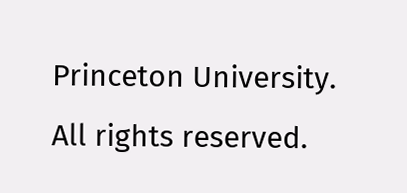Princeton University.
All rights reserved.